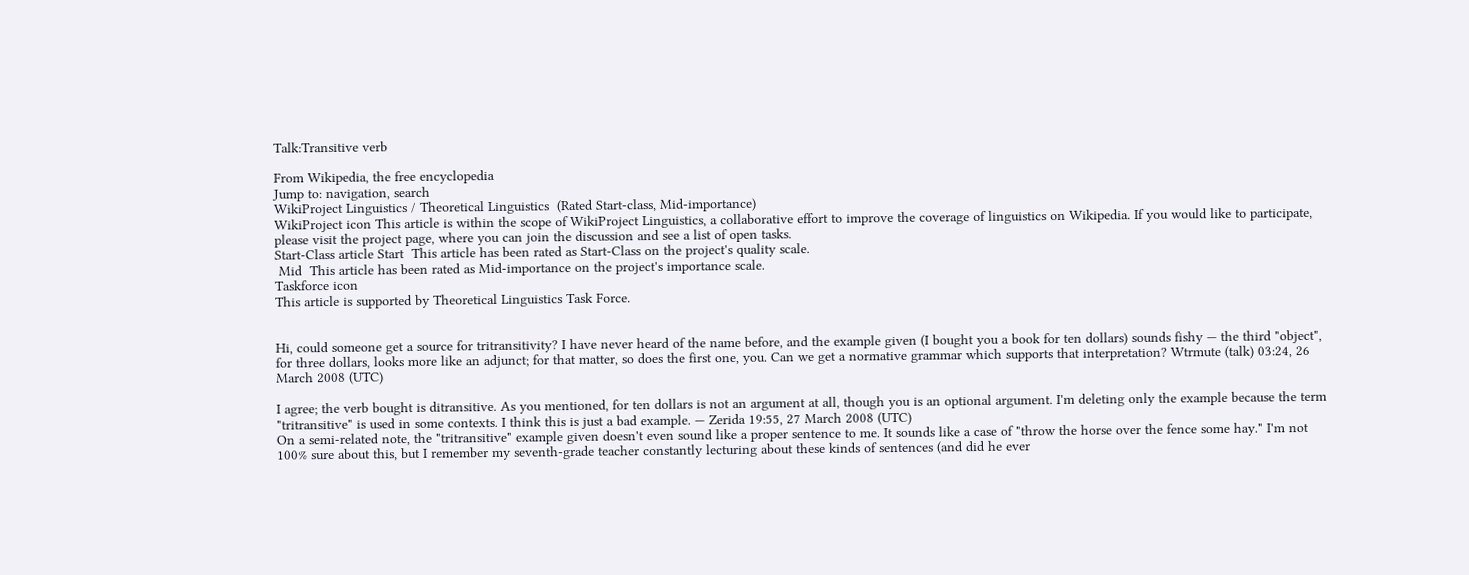Talk:Transitive verb

From Wikipedia, the free encyclopedia
Jump to: navigation, search
WikiProject Linguistics / Theoretical Linguistics  (Rated Start-class, Mid-importance)
WikiProject icon This article is within the scope of WikiProject Linguistics, a collaborative effort to improve the coverage of linguistics on Wikipedia. If you would like to participate, please visit the project page, where you can join the discussion and see a list of open tasks.
Start-Class article Start  This article has been rated as Start-Class on the project's quality scale.
 Mid  This article has been rated as Mid-importance on the project's importance scale.
Taskforce icon
This article is supported by Theoretical Linguistics Task Force.


Hi, could someone get a source for tritransitivity? I have never heard of the name before, and the example given (I bought you a book for ten dollars) sounds fishy — the third "object", for three dollars, looks more like an adjunct; for that matter, so does the first one, you. Can we get a normative grammar which supports that interpretation? Wtrmute (talk) 03:24, 26 March 2008 (UTC)

I agree; the verb bought is ditransitive. As you mentioned, for ten dollars is not an argument at all, though you is an optional argument. I'm deleting only the example because the term "tritransitive" is used in some contexts. I think this is just a bad example. — Zerida 19:55, 27 March 2008 (UTC)
On a semi-related note, the "tritransitive" example given doesn't even sound like a proper sentence to me. It sounds like a case of "throw the horse over the fence some hay." I'm not 100% sure about this, but I remember my seventh-grade teacher constantly lecturing about these kinds of sentences (and did he ever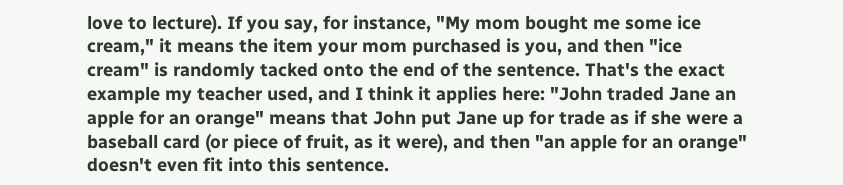love to lecture). If you say, for instance, "My mom bought me some ice cream," it means the item your mom purchased is you, and then "ice cream" is randomly tacked onto the end of the sentence. That's the exact example my teacher used, and I think it applies here: "John traded Jane an apple for an orange" means that John put Jane up for trade as if she were a baseball card (or piece of fruit, as it were), and then "an apple for an orange" doesn't even fit into this sentence.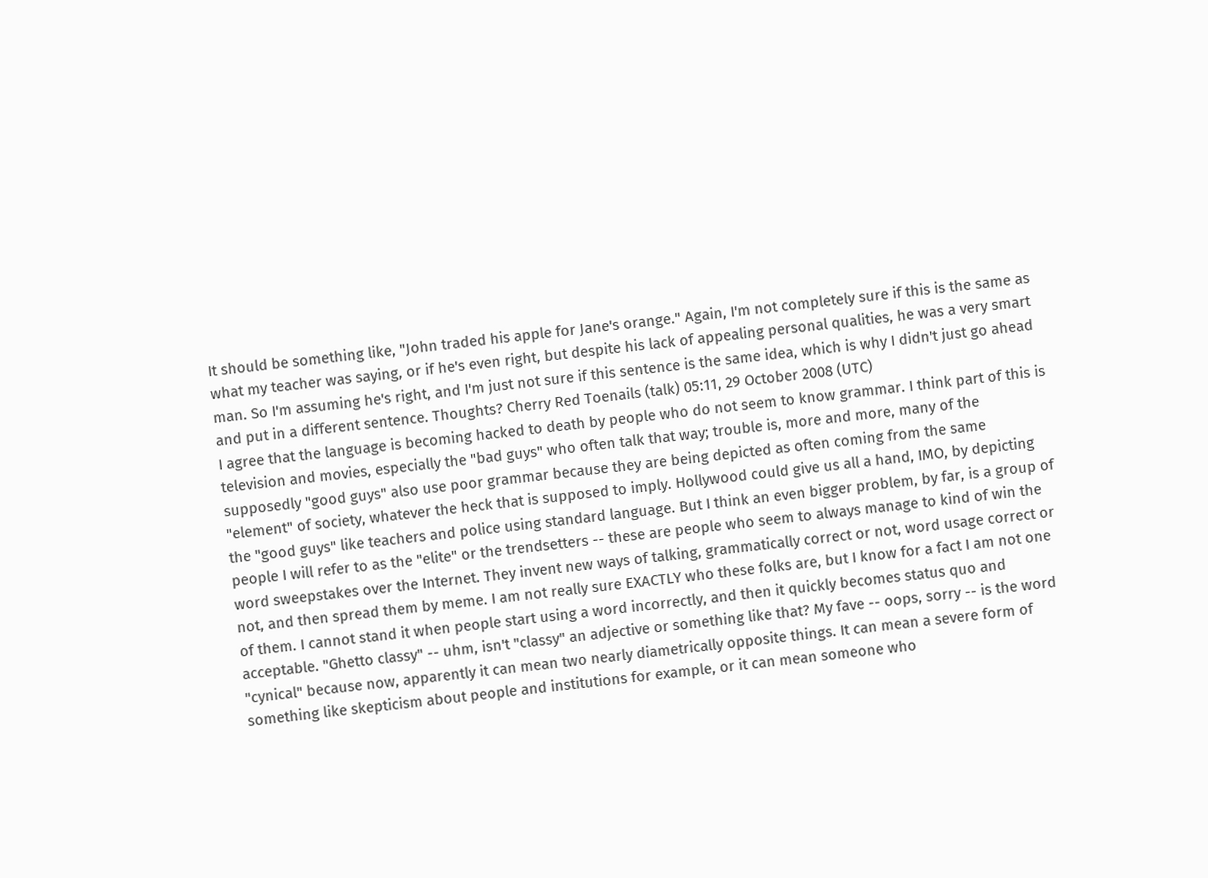It should be something like, "John traded his apple for Jane's orange." Again, I'm not completely sure if this is the same as what my teacher was saying, or if he's even right, but despite his lack of appealing personal qualities, he was a very smart man. So I'm assuming he's right, and I'm just not sure if this sentence is the same idea, which is why I didn't just go ahead and put in a different sentence. Thoughts? Cherry Red Toenails (talk) 05:11, 29 October 2008 (UTC)
I agree that the language is becoming hacked to death by people who do not seem to know grammar. I think part of this is television and movies, especially the "bad guys" who often talk that way; trouble is, more and more, many of the supposedly "good guys" also use poor grammar because they are being depicted as often coming from the same "element" of society, whatever the heck that is supposed to imply. Hollywood could give us all a hand, IMO, by depicting the "good guys" like teachers and police using standard language. But I think an even bigger problem, by far, is a group of people I will refer to as the "elite" or the trendsetters -- these are people who seem to always manage to kind of win the word sweepstakes over the Internet. They invent new ways of talking, grammatically correct or not, word usage correct or not, and then spread them by meme. I am not really sure EXACTLY who these folks are, but I know for a fact I am not one of them. I cannot stand it when people start using a word incorrectly, and then it quickly becomes status quo and acceptable. "Ghetto classy" -- uhm, isn't "classy" an adjective or something like that? My fave -- oops, sorry -- is the word "cynical" because now, apparently it can mean two nearly diametrically opposite things. It can mean a severe form of something like skepticism about people and institutions for example, or it can mean someone who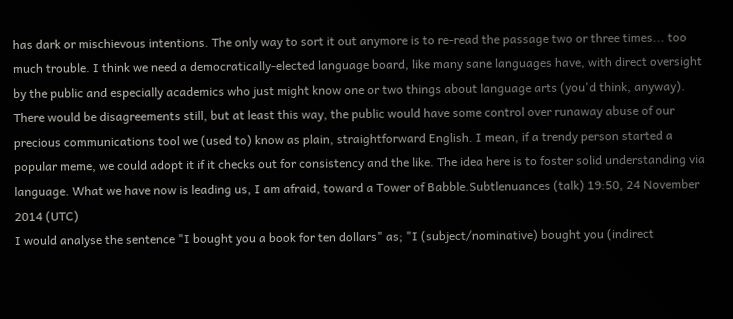has dark or mischievous intentions. The only way to sort it out anymore is to re-read the passage two or three times... too much trouble. I think we need a democratically-elected language board, like many sane languages have, with direct oversight by the public and especially academics who just might know one or two things about language arts (you'd think, anyway). There would be disagreements still, but at least this way, the public would have some control over runaway abuse of our precious communications tool we (used to) know as plain, straightforward English. I mean, if a trendy person started a popular meme, we could adopt it if it checks out for consistency and the like. The idea here is to foster solid understanding via language. What we have now is leading us, I am afraid, toward a Tower of Babble.Subtlenuances (talk) 19:50, 24 November 2014 (UTC)
I would analyse the sentence "I bought you a book for ten dollars" as; "I (subject/nominative) bought you (indirect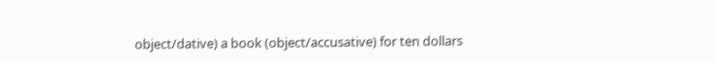object/dative) a book (object/accusative) for ten dollars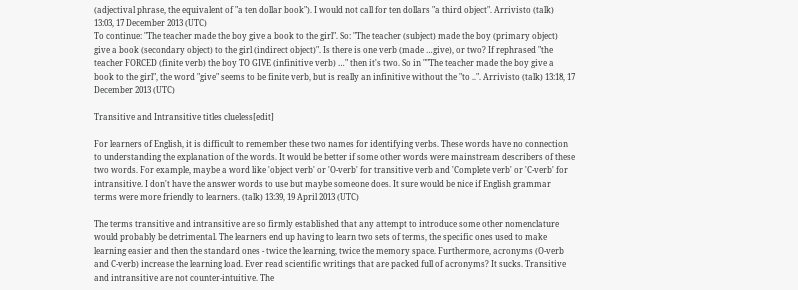(adjectival phrase, the equivalent of "a ten dollar book"). I would not call for ten dollars "a third object". Arrivisto (talk) 13:03, 17 December 2013 (UTC)
To continue: "The teacher made the boy give a book to the girl". So: "The teacher (subject) made the boy (primary object) give a book (secondary object) to the girl (indirect object)". Is there is one verb (made …give), or two? If rephrased "the teacher FORCED (finite verb) the boy TO GIVE (infinitive verb) …" then it's two. So in ""The teacher made the boy give a book to the girl", the word "give" seems to be finite verb, but is really an infinitive without the "to ..". Arrivisto (talk) 13:18, 17 December 2013 (UTC)

Transitive and Intransitive titles clueless[edit]

For learners of English, it is difficult to remember these two names for identifying verbs. These words have no connection to understanding the explanation of the words. It would be better if some other words were mainstream describers of these two words. For example, maybe a word like 'object verb' or 'O-verb' for transitive verb and 'Complete verb' or 'C-verb' for intransitive. I don't have the answer words to use but maybe someone does. It sure would be nice if English grammar terms were more friendly to learners. (talk) 13:39, 19 April 2013 (UTC)

The terms transitive and intransitive are so firmly established that any attempt to introduce some other nomenclature would probably be detrimental. The learners end up having to learn two sets of terms, the specific ones used to make learning easier and then the standard ones - twice the learning, twice the memory space. Furthermore, acronyms (O-verb and C-verb) increase the learning load. Ever read scientific writings that are packed full of acronyms? It sucks. Transitive and intransitive are not counter-intuitive. The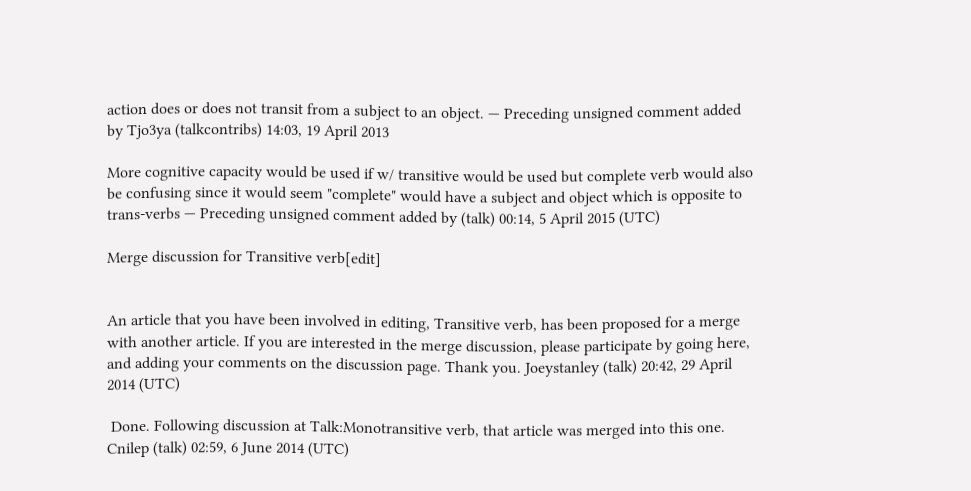action does or does not transit from a subject to an object. — Preceding unsigned comment added by Tjo3ya (talkcontribs) 14:03, 19 April 2013

More cognitive capacity would be used if w/ transitive would be used but complete verb would also be confusing since it would seem "complete" would have a subject and object which is opposite to trans-verbs — Preceding unsigned comment added by (talk) 00:14, 5 April 2015 (UTC)

Merge discussion for Transitive verb[edit]


An article that you have been involved in editing, Transitive verb, has been proposed for a merge with another article. If you are interested in the merge discussion, please participate by going here, and adding your comments on the discussion page. Thank you. Joeystanley (talk) 20:42, 29 April 2014 (UTC)

 Done. Following discussion at Talk:Monotransitive verb, that article was merged into this one. Cnilep (talk) 02:59, 6 June 2014 (UTC)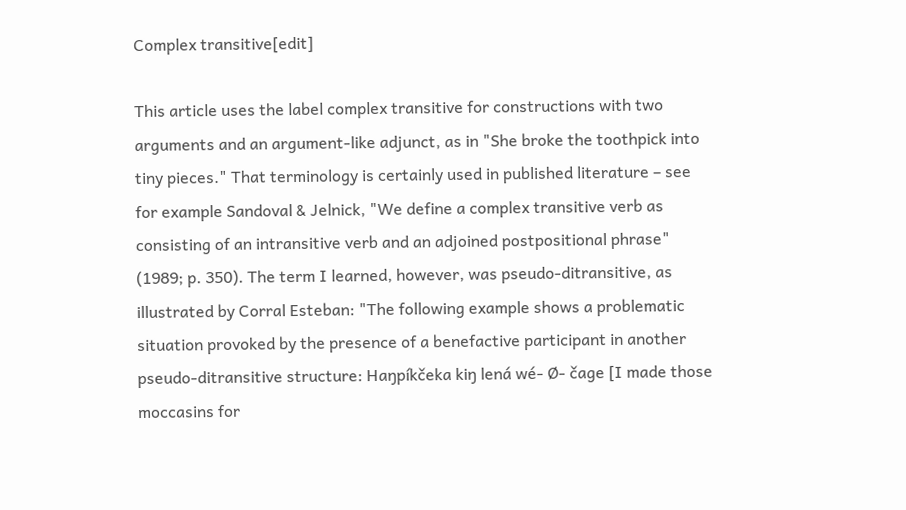Complex transitive[edit]

This article uses the label complex transitive for constructions with two arguments and an argument-like adjunct, as in "She broke the toothpick into tiny pieces." That terminology is certainly used in published literature – see for example Sandoval & Jelnick, "We define a complex transitive verb as consisting of an intransitive verb and an adjoined postpositional phrase" (1989; p. 350). The term I learned, however, was pseudo-ditransitive, as illustrated by Corral Esteban: "The following example shows a problematic situation provoked by the presence of a benefactive participant in another pseudo-ditransitive structure: Haŋpíkčeka kiŋ lená wé- Ø- čage [I made those moccasins for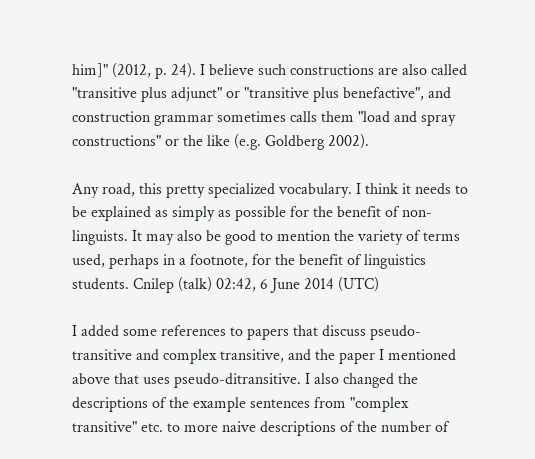him]" (2012, p. 24). I believe such constructions are also called "transitive plus adjunct" or "transitive plus benefactive", and construction grammar sometimes calls them "load and spray constructions" or the like (e.g. Goldberg 2002).

Any road, this pretty specialized vocabulary. I think it needs to be explained as simply as possible for the benefit of non-linguists. It may also be good to mention the variety of terms used, perhaps in a footnote, for the benefit of linguistics students. Cnilep (talk) 02:42, 6 June 2014 (UTC)

I added some references to papers that discuss pseudo-transitive and complex transitive, and the paper I mentioned above that uses pseudo-ditransitive. I also changed the descriptions of the example sentences from "complex transitive" etc. to more naive descriptions of the number of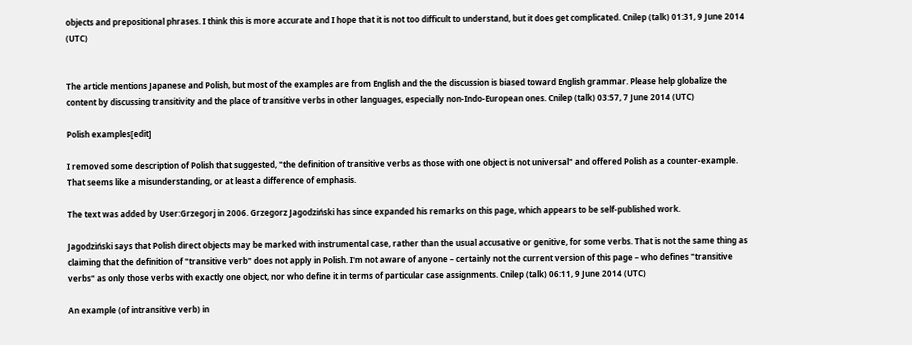objects and prepositional phrases. I think this is more accurate and I hope that it is not too difficult to understand, but it does get complicated. Cnilep (talk) 01:31, 9 June 2014 (UTC)


The article mentions Japanese and Polish, but most of the examples are from English and the the discussion is biased toward English grammar. Please help globalize the content by discussing transitivity and the place of transitive verbs in other languages, especially non-Indo-European ones. Cnilep (talk) 03:57, 7 June 2014 (UTC)

Polish examples[edit]

I removed some description of Polish that suggested, "the definition of transitive verbs as those with one object is not universal" and offered Polish as a counter-example. That seems like a misunderstanding, or at least a difference of emphasis.

The text was added by User:Grzegorj in 2006. Grzegorz Jagodziński has since expanded his remarks on this page, which appears to be self-published work.

Jagodziński says that Polish direct objects may be marked with instrumental case, rather than the usual accusative or genitive, for some verbs. That is not the same thing as claiming that the definition of "transitive verb" does not apply in Polish. I'm not aware of anyone – certainly not the current version of this page – who defines "transitive verbs" as only those verbs with exactly one object, nor who define it in terms of particular case assignments. Cnilep (talk) 06:11, 9 June 2014 (UTC)

An example (of intransitive verb) in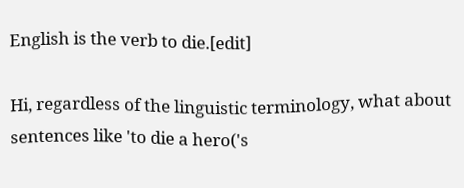English is the verb to die.[edit]

Hi, regardless of the linguistic terminology, what about sentences like 'to die a hero('s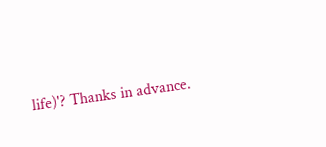life)'? Thanks in advance.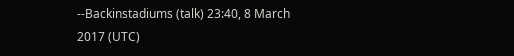--Backinstadiums (talk) 23:40, 8 March 2017 (UTC)